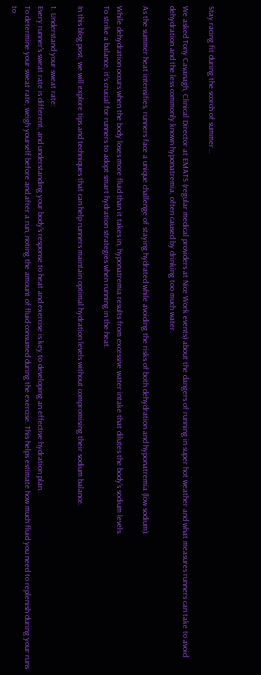Stay racing fit during the scorch of summer...

We asked Tony Cavanagh, Clinical Director at EMATS (regular medical providers at Nice Work events) about the dangers of running in super hot weather and what measures runners can take to avoid dehydration and the less commonly known hyponatremia, often caused by drinking too much water.

As the summer heat intensifies, runners face a unique challenge of staying hydrated while avoiding the risks of both dehydration and hyponatremia (low sodium).

While dehydration occurs when the body loses more fluid than it takes in, hyponatremia results from excessive water intake that dilutes the body's sodium levels.
To strike a balance, it's crucial for runners to adopt smart hydration strategies when running in the heat.

In this blog post, we will explore tips and techniques that can help runners maintain optimal hydration levels without compromising their sodium balance.

1. Understand your sweat rate:
Every runner's sweat rate is different, and understanding your body's response to heat and exercise is key to developing an effective hydration plan.
To determine your sweat rate, weigh yourself before and after a run, noting the amount of fluid consumed during the exercise. This helps estimate how much fluid you need to replenish during your runs to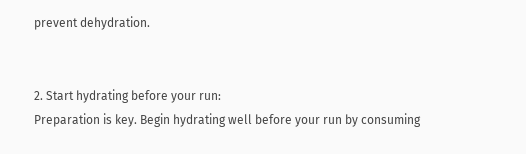prevent dehydration.


2. Start hydrating before your run:
Preparation is key. Begin hydrating well before your run by consuming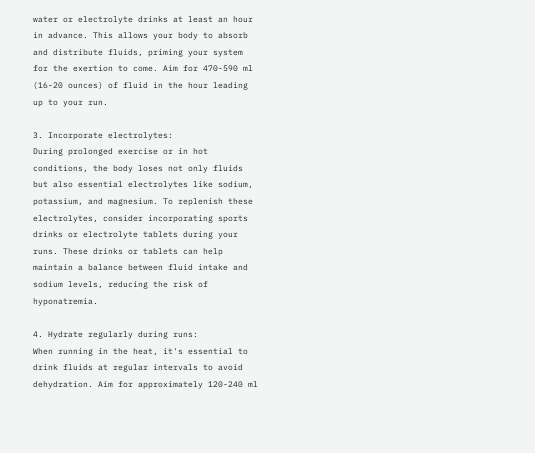water or electrolyte drinks at least an hour in advance. This allows your body to absorb and distribute fluids, priming your system for the exertion to come. Aim for 470-590 ml (16-20 ounces) of fluid in the hour leading up to your run.

3. Incorporate electrolytes:
During prolonged exercise or in hot conditions, the body loses not only fluids but also essential electrolytes like sodium, potassium, and magnesium. To replenish these electrolytes, consider incorporating sports drinks or electrolyte tablets during your runs. These drinks or tablets can help maintain a balance between fluid intake and sodium levels, reducing the risk of hyponatremia.

4. Hydrate regularly during runs:
When running in the heat, it's essential to drink fluids at regular intervals to avoid dehydration. Aim for approximately 120-240 ml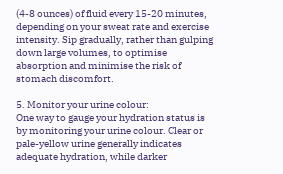(4-8 ounces) of fluid every 15-20 minutes, depending on your sweat rate and exercise intensity. Sip gradually, rather than gulping down large volumes, to optimise absorption and minimise the risk of stomach discomfort.

5. Monitor your urine colour:
One way to gauge your hydration status is by monitoring your urine colour. Clear or pale-yellow urine generally indicates adequate hydration, while darker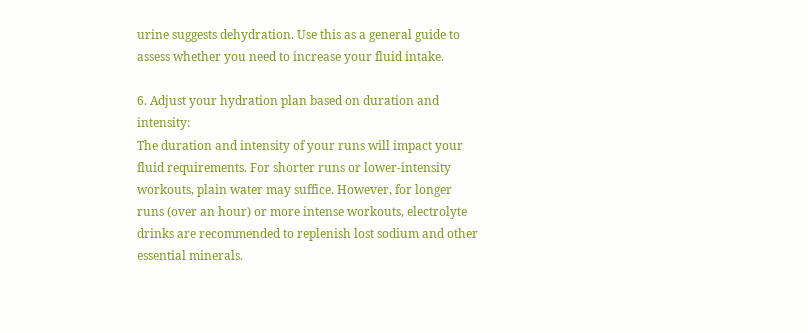urine suggests dehydration. Use this as a general guide to assess whether you need to increase your fluid intake.

6. Adjust your hydration plan based on duration and intensity:
The duration and intensity of your runs will impact your fluid requirements. For shorter runs or lower-intensity workouts, plain water may suffice. However, for longer runs (over an hour) or more intense workouts, electrolyte drinks are recommended to replenish lost sodium and other essential minerals.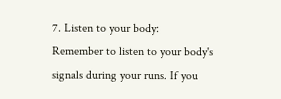7. Listen to your body:
Remember to listen to your body's signals during your runs. If you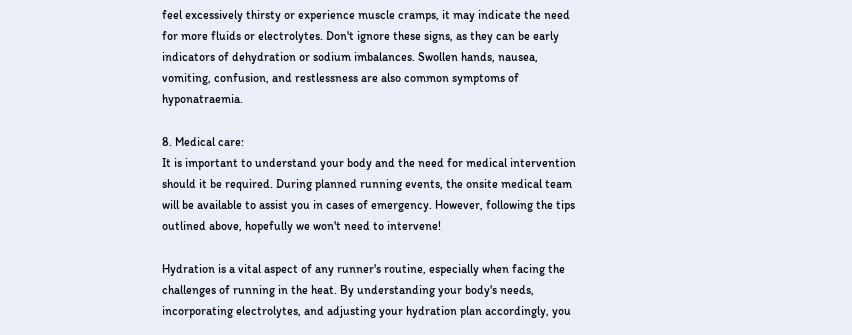feel excessively thirsty or experience muscle cramps, it may indicate the need for more fluids or electrolytes. Don't ignore these signs, as they can be early indicators of dehydration or sodium imbalances. Swollen hands, nausea, vomiting, confusion, and restlessness are also common symptoms of hyponatraemia.

8. Medical care:
It is important to understand your body and the need for medical intervention should it be required. During planned running events, the onsite medical team will be available to assist you in cases of emergency. However, following the tips outlined above, hopefully we won't need to intervene!

Hydration is a vital aspect of any runner's routine, especially when facing the challenges of running in the heat. By understanding your body's needs, incorporating electrolytes, and adjusting your hydration plan accordingly, you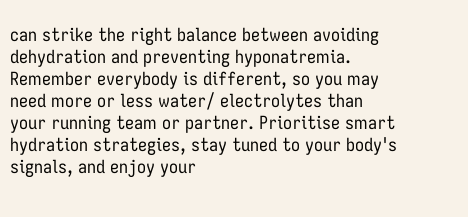can strike the right balance between avoiding dehydration and preventing hyponatremia. Remember everybody is different, so you may need more or less water/ electrolytes than your running team or partner. Prioritise smart hydration strategies, stay tuned to your body's signals, and enjoy your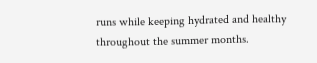runs while keeping hydrated and healthy throughout the summer months.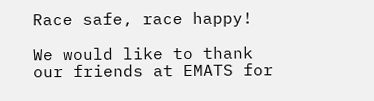Race safe, race happy!

We would like to thank our friends at EMATS for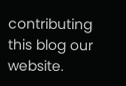contributing this blog our website.